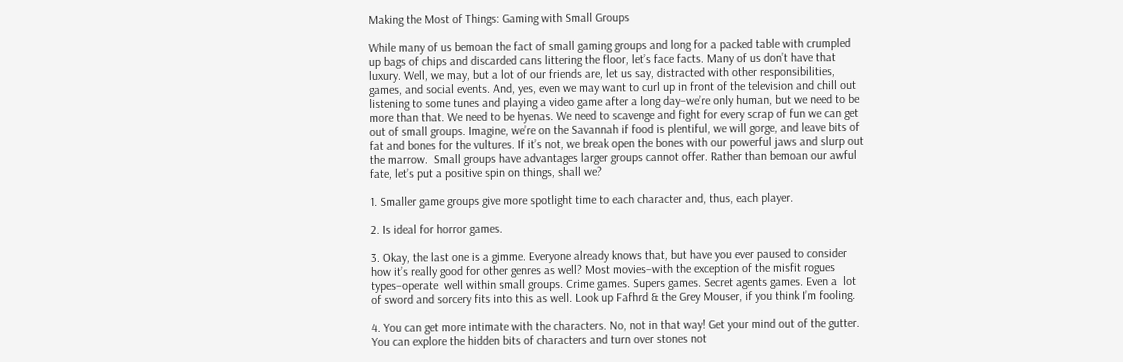Making the Most of Things: Gaming with Small Groups

While many of us bemoan the fact of small gaming groups and long for a packed table with crumpled up bags of chips and discarded cans littering the floor, let’s face facts. Many of us don’t have that luxury. Well, we may, but a lot of our friends are, let us say, distracted with other responsibilities, games, and social events. And, yes, even we may want to curl up in front of the television and chill out listening to some tunes and playing a video game after a long day–we’re only human, but we need to be more than that. We need to be hyenas. We need to scavenge and fight for every scrap of fun we can get out of small groups. Imagine, we’re on the Savannah if food is plentiful, we will gorge, and leave bits of fat and bones for the vultures. If it’s not, we break open the bones with our powerful jaws and slurp out the marrow.  Small groups have advantages larger groups cannot offer. Rather than bemoan our awful fate, let’s put a positive spin on things, shall we?

1. Smaller game groups give more spotlight time to each character and, thus, each player.

2. Is ideal for horror games.

3. Okay, the last one is a gimme. Everyone already knows that, but have you ever paused to consider how it’s really good for other genres as well? Most movies–with the exception of the misfit rogues types–operate  well within small groups. Crime games. Supers games. Secret agents games. Even a  lot of sword and sorcery fits into this as well. Look up Fafhrd & the Grey Mouser, if you think I’m fooling.

4. You can get more intimate with the characters. No, not in that way! Get your mind out of the gutter. You can explore the hidden bits of characters and turn over stones not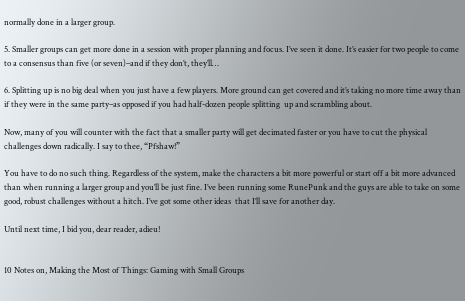normally done in a larger group.

5. Smaller groups can get more done in a session with proper planning and focus. I’ve seen it done. It’s easier for two people to come to a consensus than five (or seven)–and if they don’t, they’ll…

6. Splitting up is no big deal when you just have a few players. More ground can get covered and it’s taking no more time away than if they were in the same party–as opposed if you had half-dozen people splitting  up and scrambling about.

Now, many of you will counter with the fact that a smaller party will get decimated faster or you have to cut the physical challenges down radically. I say to thee, “Pfshaw!”

You have to do no such thing. Regardless of the system, make the characters a bit more powerful or start off a bit more advanced than when running a larger group and you’ll be just fine. I’ve been running some RunePunk and the guys are able to take on some good, robust challenges without a hitch. I’ve got some other ideas  that I’ll save for another day.

Until next time, I bid you, dear reader, adieu!


10 Notes on, Making the Most of Things: Gaming with Small Groups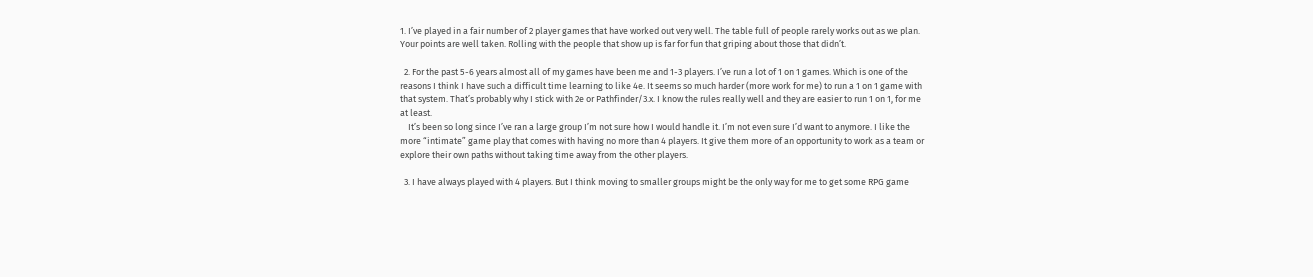1. I’ve played in a fair number of 2 player games that have worked out very well. The table full of people rarely works out as we plan. Your points are well taken. Rolling with the people that show up is far for fun that griping about those that didn’t.

  2. For the past 5-6 years almost all of my games have been me and 1-3 players. I’ve run a lot of 1 on 1 games. Which is one of the reasons I think I have such a difficult time learning to like 4e. It seems so much harder (more work for me) to run a 1 on 1 game with that system. That’s probably why I stick with 2e or Pathfinder/3.x. I know the rules really well and they are easier to run 1 on 1, for me at least.
    It’s been so long since I’ve ran a large group I’m not sure how I would handle it. I’m not even sure I’d want to anymore. I like the more “intimate” game play that comes with having no more than 4 players. It give them more of an opportunity to work as a team or explore their own paths without taking time away from the other players.

  3. I have always played with 4 players. But I think moving to smaller groups might be the only way for me to get some RPG game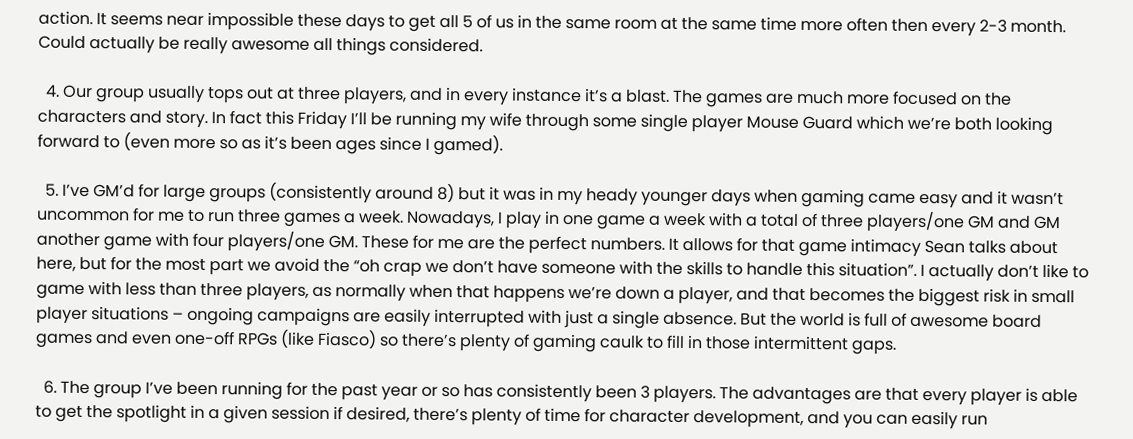action. It seems near impossible these days to get all 5 of us in the same room at the same time more often then every 2-3 month. Could actually be really awesome all things considered.

  4. Our group usually tops out at three players, and in every instance it’s a blast. The games are much more focused on the characters and story. In fact this Friday I’ll be running my wife through some single player Mouse Guard which we’re both looking forward to (even more so as it’s been ages since I gamed).

  5. I’ve GM’d for large groups (consistently around 8) but it was in my heady younger days when gaming came easy and it wasn’t uncommon for me to run three games a week. Nowadays, I play in one game a week with a total of three players/one GM and GM another game with four players/one GM. These for me are the perfect numbers. It allows for that game intimacy Sean talks about here, but for the most part we avoid the “oh crap we don’t have someone with the skills to handle this situation”. I actually don’t like to game with less than three players, as normally when that happens we’re down a player, and that becomes the biggest risk in small player situations – ongoing campaigns are easily interrupted with just a single absence. But the world is full of awesome board games and even one-off RPGs (like Fiasco) so there’s plenty of gaming caulk to fill in those intermittent gaps.

  6. The group I’ve been running for the past year or so has consistently been 3 players. The advantages are that every player is able to get the spotlight in a given session if desired, there’s plenty of time for character development, and you can easily run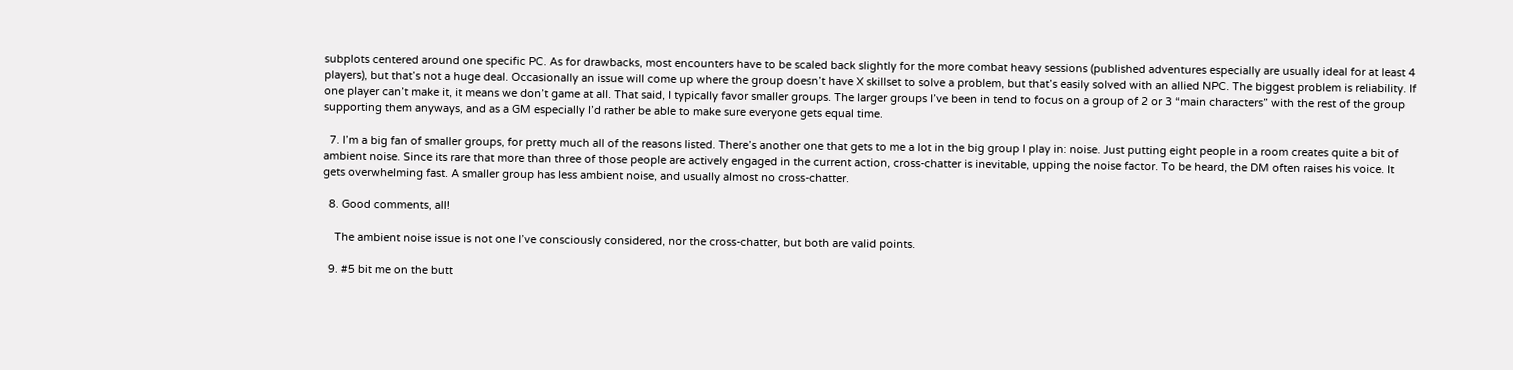subplots centered around one specific PC. As for drawbacks, most encounters have to be scaled back slightly for the more combat heavy sessions (published adventures especially are usually ideal for at least 4 players), but that’s not a huge deal. Occasionally an issue will come up where the group doesn’t have X skillset to solve a problem, but that’s easily solved with an allied NPC. The biggest problem is reliability. If one player can’t make it, it means we don’t game at all. That said, I typically favor smaller groups. The larger groups I’ve been in tend to focus on a group of 2 or 3 “main characters” with the rest of the group supporting them anyways, and as a GM especially I’d rather be able to make sure everyone gets equal time.

  7. I’m a big fan of smaller groups, for pretty much all of the reasons listed. There’s another one that gets to me a lot in the big group I play in: noise. Just putting eight people in a room creates quite a bit of ambient noise. Since its rare that more than three of those people are actively engaged in the current action, cross-chatter is inevitable, upping the noise factor. To be heard, the DM often raises his voice. It gets overwhelming fast. A smaller group has less ambient noise, and usually almost no cross-chatter.

  8. Good comments, all!

    The ambient noise issue is not one I’ve consciously considered, nor the cross-chatter, but both are valid points.

  9. #5 bit me on the butt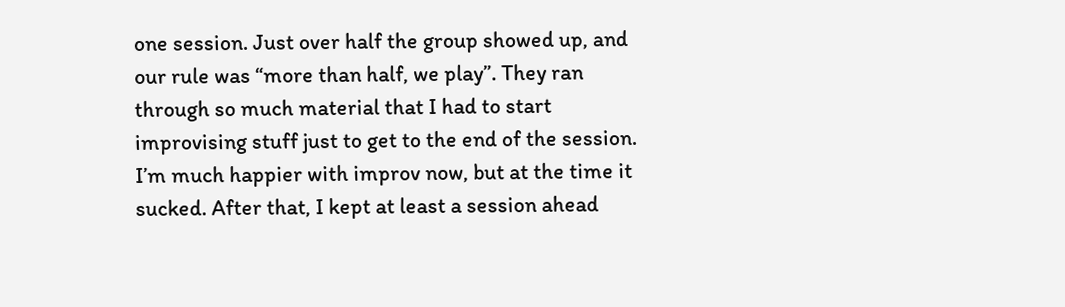one session. Just over half the group showed up, and our rule was “more than half, we play”. They ran through so much material that I had to start improvising stuff just to get to the end of the session. I’m much happier with improv now, but at the time it sucked. After that, I kept at least a session ahead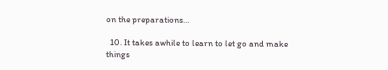on the preparations…

  10. It takes awhile to learn to let go and make things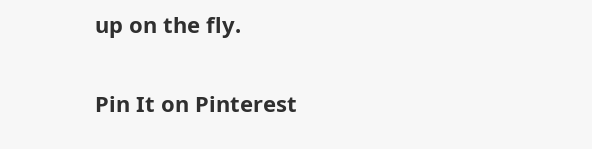up on the fly.

Pin It on Pinterest